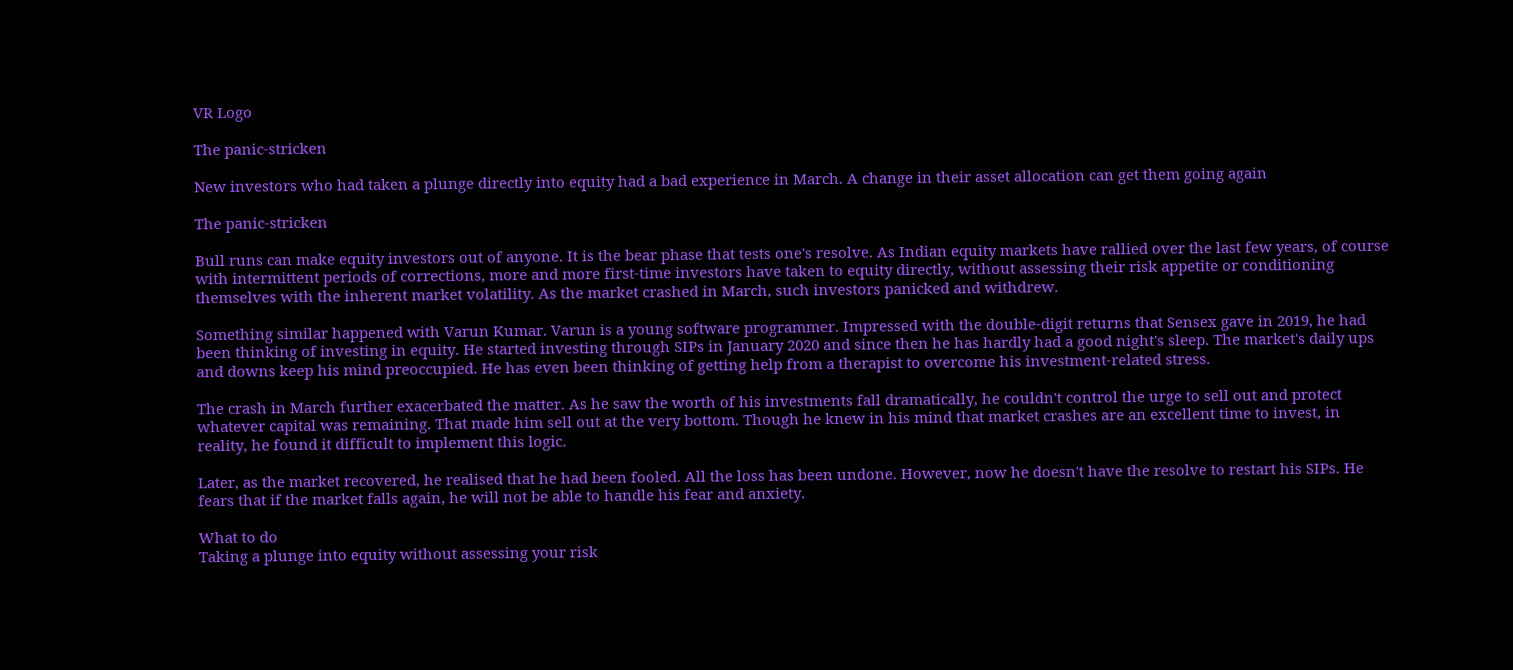VR Logo

The panic-stricken

New investors who had taken a plunge directly into equity had a bad experience in March. A change in their asset allocation can get them going again

The panic-stricken

Bull runs can make equity investors out of anyone. It is the bear phase that tests one's resolve. As Indian equity markets have rallied over the last few years, of course with intermittent periods of corrections, more and more first-time investors have taken to equity directly, without assessing their risk appetite or conditioning themselves with the inherent market volatility. As the market crashed in March, such investors panicked and withdrew.

Something similar happened with Varun Kumar. Varun is a young software programmer. Impressed with the double-digit returns that Sensex gave in 2019, he had been thinking of investing in equity. He started investing through SIPs in January 2020 and since then he has hardly had a good night's sleep. The market's daily ups and downs keep his mind preoccupied. He has even been thinking of getting help from a therapist to overcome his investment-related stress.

The crash in March further exacerbated the matter. As he saw the worth of his investments fall dramatically, he couldn't control the urge to sell out and protect whatever capital was remaining. That made him sell out at the very bottom. Though he knew in his mind that market crashes are an excellent time to invest, in reality, he found it difficult to implement this logic.

Later, as the market recovered, he realised that he had been fooled. All the loss has been undone. However, now he doesn't have the resolve to restart his SIPs. He fears that if the market falls again, he will not be able to handle his fear and anxiety.

What to do
Taking a plunge into equity without assessing your risk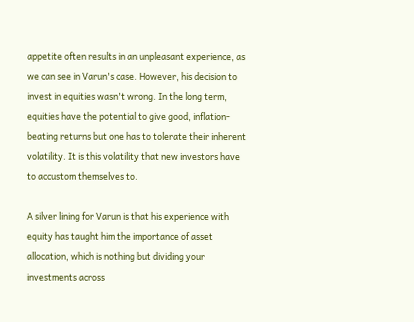appetite often results in an unpleasant experience, as we can see in Varun's case. However, his decision to invest in equities wasn't wrong. In the long term, equities have the potential to give good, inflation-beating returns but one has to tolerate their inherent volatility. It is this volatility that new investors have to accustom themselves to.

A silver lining for Varun is that his experience with equity has taught him the importance of asset allocation, which is nothing but dividing your investments across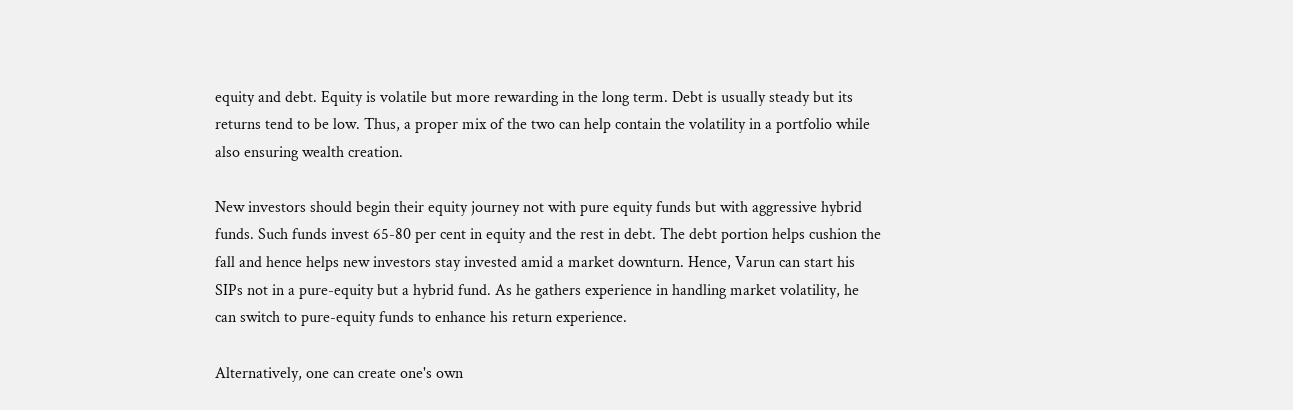equity and debt. Equity is volatile but more rewarding in the long term. Debt is usually steady but its returns tend to be low. Thus, a proper mix of the two can help contain the volatility in a portfolio while also ensuring wealth creation.

New investors should begin their equity journey not with pure equity funds but with aggressive hybrid funds. Such funds invest 65-80 per cent in equity and the rest in debt. The debt portion helps cushion the fall and hence helps new investors stay invested amid a market downturn. Hence, Varun can start his SIPs not in a pure-equity but a hybrid fund. As he gathers experience in handling market volatility, he can switch to pure-equity funds to enhance his return experience.

Alternatively, one can create one's own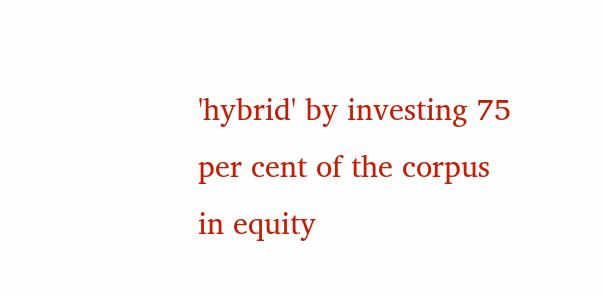'hybrid' by investing 75 per cent of the corpus in equity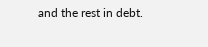and the rest in debt.